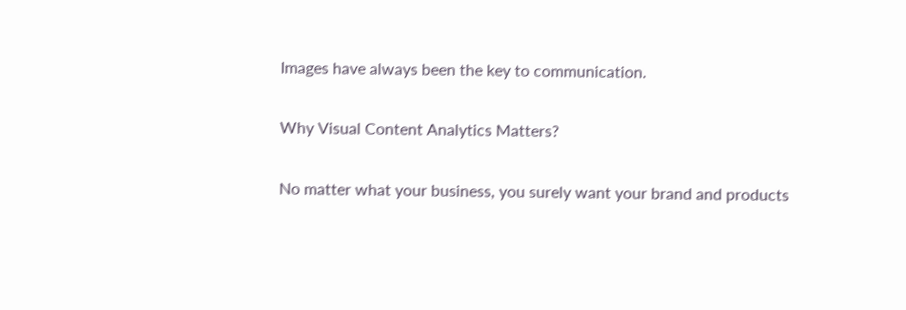Images have always been the key to communication.

Why Visual Content Analytics Matters?

No matter what your business, you surely want your brand and products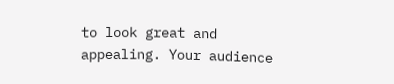to look great and appealing. Your audience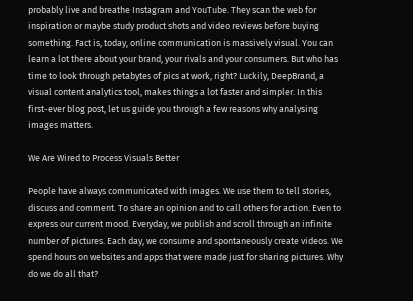probably live and breathe Instagram and YouTube. They scan the web for inspiration or maybe study product shots and video reviews before buying something. Fact is, today, online communication is massively visual. You can learn a lot there about your brand, your rivals and your consumers. But who has time to look through petabytes of pics at work, right? Luckily, DeepBrand, a visual content analytics tool, makes things a lot faster and simpler. In this first-ever blog post, let us guide you through a few reasons why analysing images matters.

We Are Wired to Process Visuals Better

People have always communicated with images. We use them to tell stories, discuss and comment. To share an opinion and to call others for action. Even to express our current mood. Everyday, we publish and scroll through an infinite number of pictures. Each day, we consume and spontaneously create videos. We spend hours on websites and apps that were made just for sharing pictures. Why do we do all that?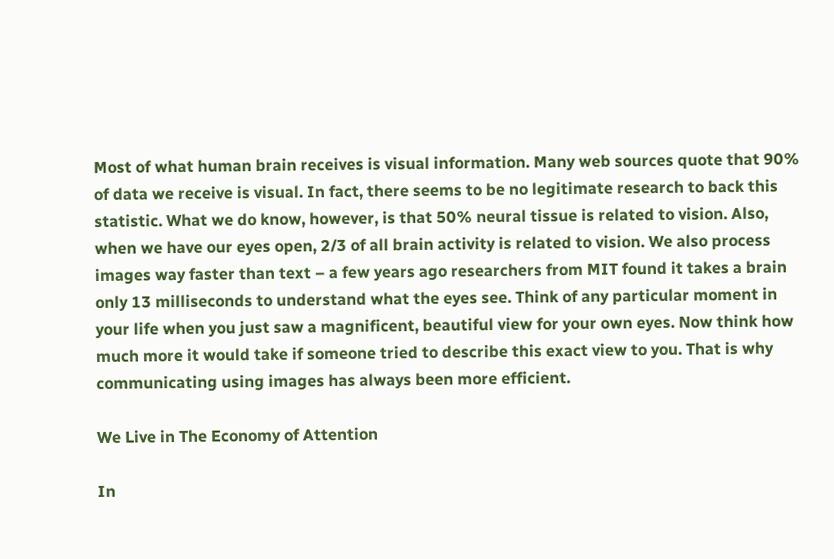Most of what human brain receives is visual information. Many web sources quote that 90% of data we receive is visual. In fact, there seems to be no legitimate research to back this statistic. What we do know, however, is that 50% neural tissue is related to vision. Also, when we have our eyes open, 2/3 of all brain activity is related to vision. We also process images way faster than text – a few years ago researchers from MIT found it takes a brain only 13 milliseconds to understand what the eyes see. Think of any particular moment in your life when you just saw a magnificent, beautiful view for your own eyes. Now think how much more it would take if someone tried to describe this exact view to you. That is why communicating using images has always been more efficient.

We Live in The Economy of Attention

In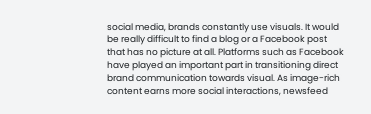social media, brands constantly use visuals. It would be really difficult to find a blog or a Facebook post that has no picture at all. Platforms such as Facebook have played an important part in transitioning direct brand communication towards visual. As image-rich content earns more social interactions, newsfeed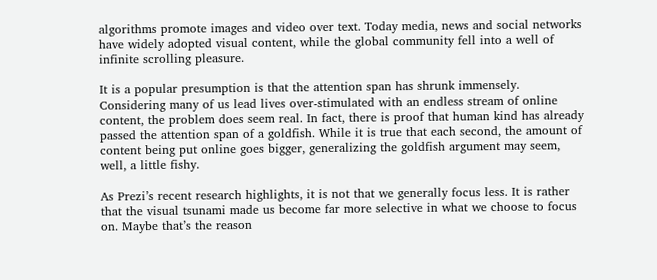algorithms promote images and video over text. Today media, news and social networks have widely adopted visual content, while the global community fell into a well of infinite scrolling pleasure.

It is a popular presumption is that the attention span has shrunk immensely. Considering many of us lead lives over-stimulated with an endless stream of online content, the problem does seem real. In fact, there is proof that human kind has already passed the attention span of a goldfish. While it is true that each second, the amount of content being put online goes bigger, generalizing the goldfish argument may seem, well, a little fishy.

As Prezi’s recent research highlights, it is not that we generally focus less. It is rather that the visual tsunami made us become far more selective in what we choose to focus on. Maybe that’s the reason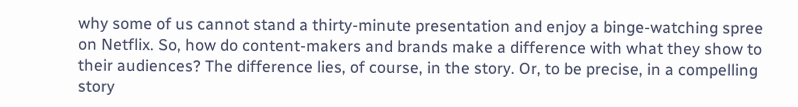why some of us cannot stand a thirty-minute presentation and enjoy a binge-watching spree on Netflix. So, how do content-makers and brands make a difference with what they show to their audiences? The difference lies, of course, in the story. Or, to be precise, in a compelling story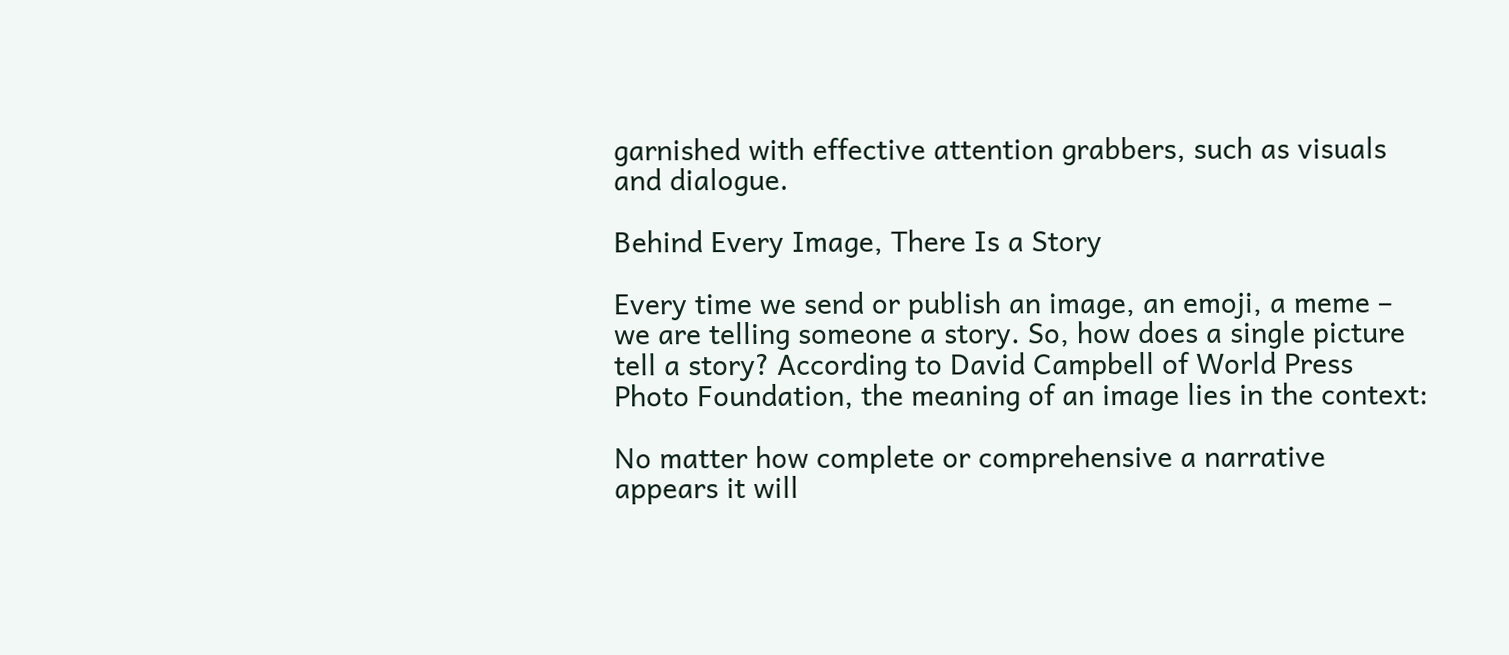garnished with effective attention grabbers, such as visuals and dialogue.

Behind Every Image, There Is a Story

Every time we send or publish an image, an emoji, a meme – we are telling someone a story. So, how does a single picture tell a story? According to David Campbell of World Press Photo Foundation, the meaning of an image lies in the context:

No matter how complete or comprehensive a narrative appears it will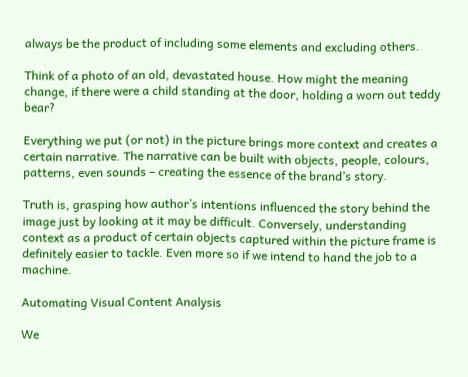always be the product of including some elements and excluding others.

Think of a photo of an old, devastated house. How might the meaning change, if there were a child standing at the door, holding a worn out teddy bear?

Everything we put (or not) in the picture brings more context and creates a certain narrative. The narrative can be built with objects, people, colours, patterns, even sounds – creating the essence of the brand’s story.

Truth is, grasping how author’s intentions influenced the story behind the image just by looking at it may be difficult. Conversely, understanding context as a product of certain objects captured within the picture frame is definitely easier to tackle. Even more so if we intend to hand the job to a machine.

Automating Visual Content Analysis

We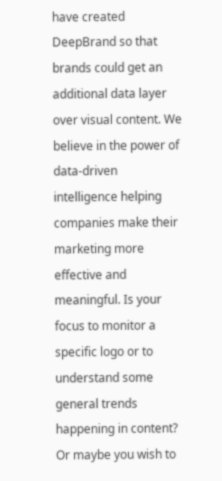have created DeepBrand so that brands could get an additional data layer over visual content. We believe in the power of data-driven intelligence helping companies make their marketing more effective and meaningful. Is your focus to monitor a specific logo or to understand some general trends happening in content? Or maybe you wish to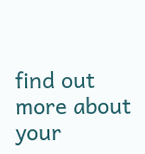find out more about your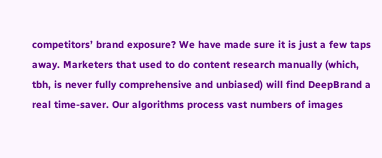competitors’ brand exposure? We have made sure it is just a few taps away. Marketers that used to do content research manually (which, tbh, is never fully comprehensive and unbiased) will find DeepBrand a real time-saver. Our algorithms process vast numbers of images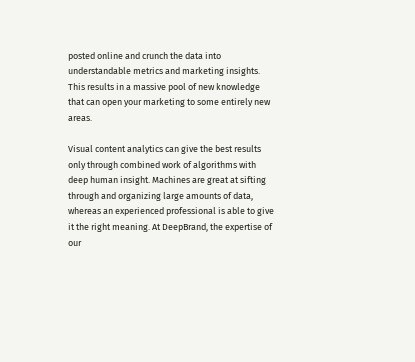posted online and crunch the data into understandable metrics and marketing insights. This results in a massive pool of new knowledge that can open your marketing to some entirely new areas.

Visual content analytics can give the best results only through combined work of algorithms with deep human insight. Machines are great at sifting through and organizing large amounts of data, whereas an experienced professional is able to give it the right meaning. At DeepBrand, the expertise of our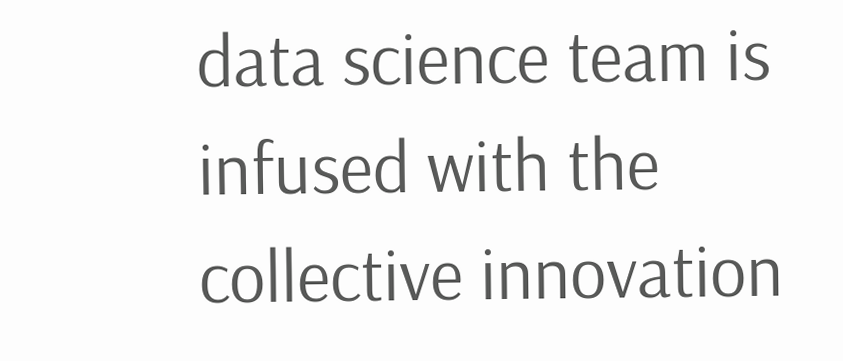data science team is infused with the collective innovation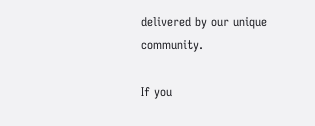delivered by our unique community.

If you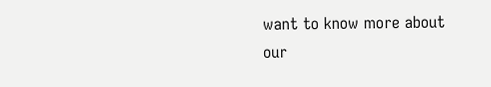want to know more about our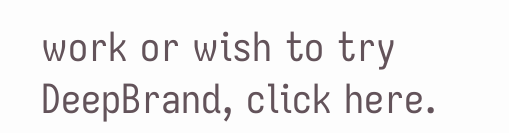work or wish to try DeepBrand, click here.